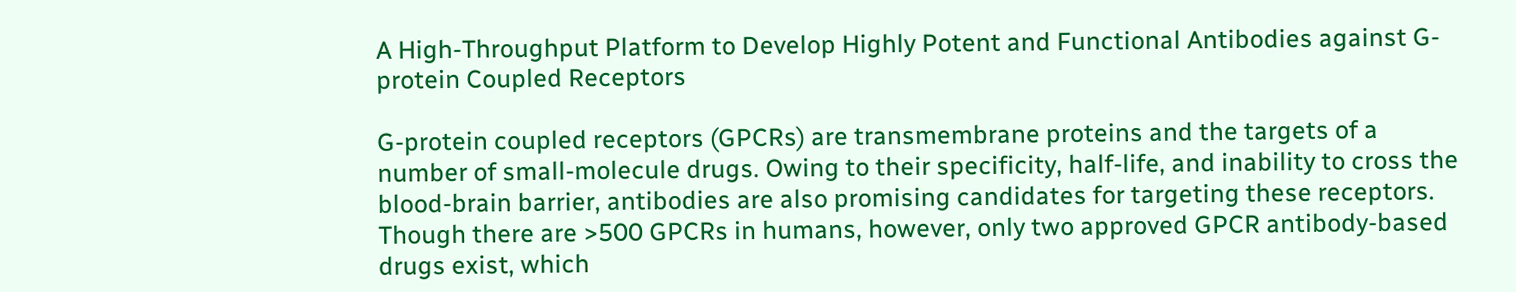A High-Throughput Platform to Develop Highly Potent and Functional Antibodies against G-protein Coupled Receptors

G-protein coupled receptors (GPCRs) are transmembrane proteins and the targets of a number of small-molecule drugs. Owing to their specificity, half-life, and inability to cross the blood-brain barrier, antibodies are also promising candidates for targeting these receptors. Though there are >500 GPCRs in humans, however, only two approved GPCR antibody-based drugs exist, which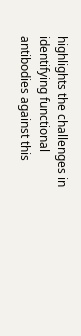highlights the challenges in identifying functional antibodies against this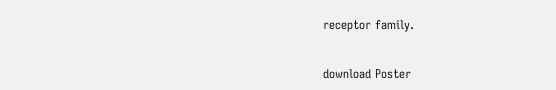receptor family.


download Poster